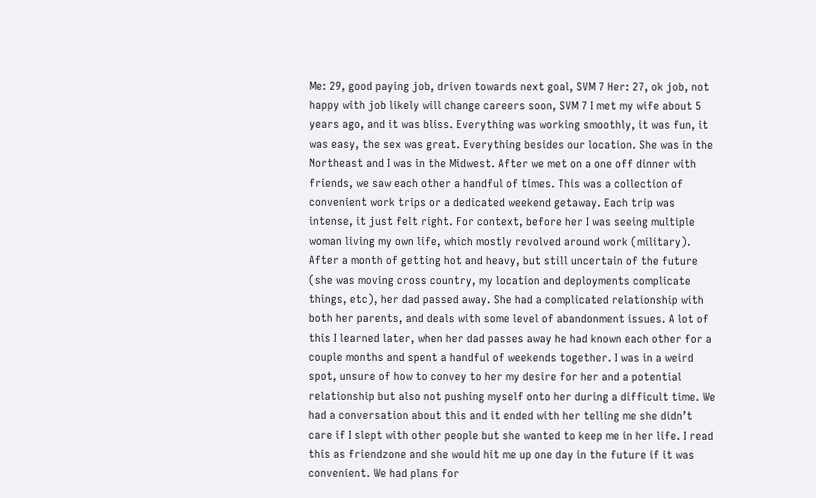Me: 29, good paying job, driven towards next goal, SVM 7 Her: 27, ok job, not happy with job likely will change careers soon, SVM 7 I met my wife about 5 years ago, and it was bliss. Everything was working smoothly, it was fun, it was easy, the sex was great. Everything besides our location. She was in the Northeast and I was in the Midwest. After we met on a one off dinner with friends, we saw each other a handful of times. This was a collection of convenient work trips or a dedicated weekend getaway. Each trip was intense, it just felt right. For context, before her I was seeing multiple woman living my own life, which mostly revolved around work (military). After a month of getting hot and heavy, but still uncertain of the future (she was moving cross country, my location and deployments complicate things, etc), her dad passed away. She had a complicated relationship with both her parents, and deals with some level of abandonment issues. A lot of this I learned later, when her dad passes away he had known each other for a couple months and spent a handful of weekends together. I was in a weird spot, unsure of how to convey to her my desire for her and a potential relationship but also not pushing myself onto her during a difficult time. We had a conversation about this and it ended with her telling me she didn’t care if I slept with other people but she wanted to keep me in her life. I read this as friendzone and she would hit me up one day in the future if it was convenient. We had plans for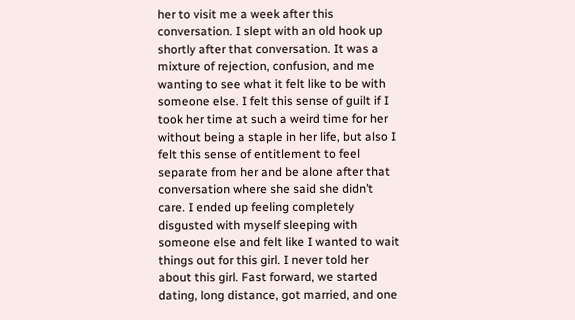her to visit me a week after this conversation. I slept with an old hook up shortly after that conversation. It was a mixture of rejection, confusion, and me wanting to see what it felt like to be with someone else. I felt this sense of guilt if I took her time at such a weird time for her without being a staple in her life, but also I felt this sense of entitlement to feel separate from her and be alone after that conversation where she said she didn’t care. I ended up feeling completely disgusted with myself sleeping with someone else and felt like I wanted to wait things out for this girl. I never told her about this girl. Fast forward, we started dating, long distance, got married, and one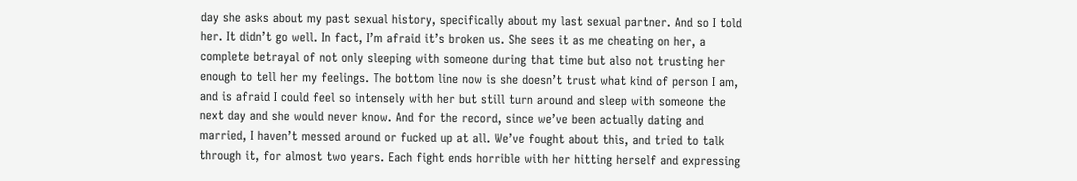day she asks about my past sexual history, specifically about my last sexual partner. And so I told her. It didn’t go well. In fact, I’m afraid it’s broken us. She sees it as me cheating on her, a complete betrayal of not only sleeping with someone during that time but also not trusting her enough to tell her my feelings. The bottom line now is she doesn’t trust what kind of person I am, and is afraid I could feel so intensely with her but still turn around and sleep with someone the next day and she would never know. And for the record, since we’ve been actually dating and married, I haven’t messed around or fucked up at all. We’ve fought about this, and tried to talk through it, for almost two years. Each fight ends horrible with her hitting herself and expressing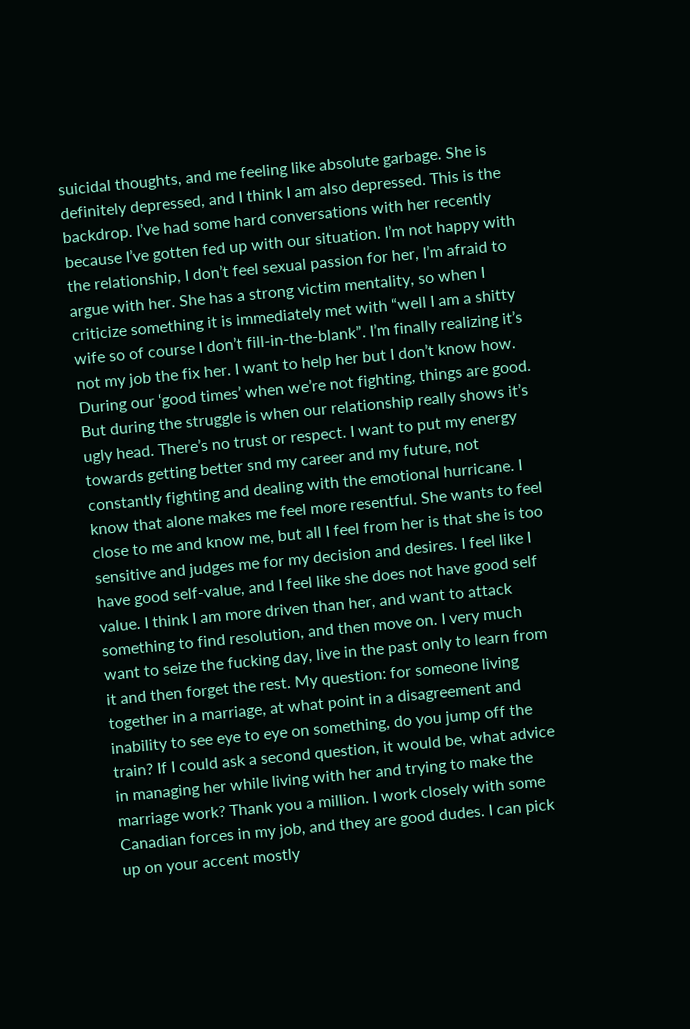suicidal thoughts, and me feeling like absolute garbage. She is definitely depressed, and I think I am also depressed. This is the backdrop. I’ve had some hard conversations with her recently because I’ve gotten fed up with our situation. I’m not happy with the relationship, I don’t feel sexual passion for her, I’m afraid to argue with her. She has a strong victim mentality, so when I criticize something it is immediately met with “well I am a shitty wife so of course I don’t fill-in-the-blank”. I’m finally realizing it’s not my job the fix her. I want to help her but I don’t know how. During our ‘good times’ when we’re not fighting, things are good. But during the struggle is when our relationship really shows it’s ugly head. There’s no trust or respect. I want to put my energy towards getting better snd my career and my future, not constantly fighting and dealing with the emotional hurricane. I know that alone makes me feel more resentful. She wants to feel close to me and know me, but all I feel from her is that she is too sensitive and judges me for my decision and desires. I feel like I have good self-value, and I feel like she does not have good self value. I think I am more driven than her, and want to attack something to find resolution, and then move on. I very much want to seize the fucking day, live in the past only to learn from it and then forget the rest. My question: for someone living together in a marriage, at what point in a disagreement and inability to see eye to eye on something, do you jump off the train? If I could ask a second question, it would be, what advice in managing her while living with her and trying to make the marriage work? Thank you a million. I work closely with some Canadian forces in my job, and they are good dudes. I can pick up on your accent mostly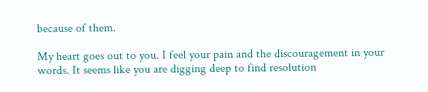because of them.

My heart goes out to you. I feel your pain and the discouragement in your words. It seems like you are digging deep to find resolution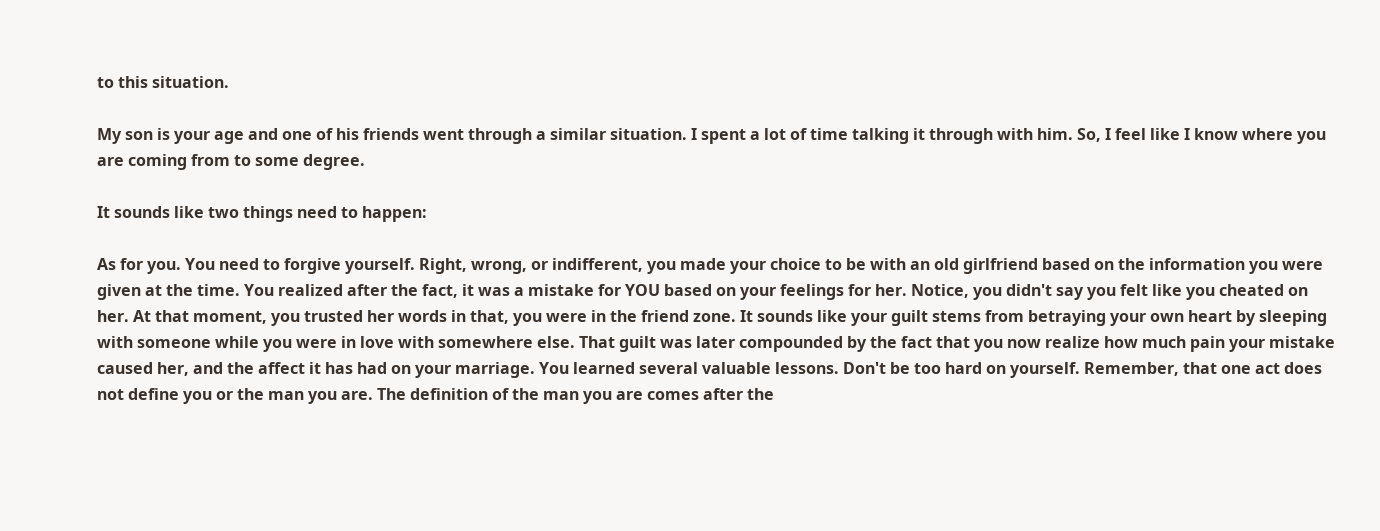to this situation.

My son is your age and one of his friends went through a similar situation. I spent a lot of time talking it through with him. So, I feel like I know where you are coming from to some degree.

It sounds like two things need to happen:

As for you. You need to forgive yourself. Right, wrong, or indifferent, you made your choice to be with an old girlfriend based on the information you were given at the time. You realized after the fact, it was a mistake for YOU based on your feelings for her. Notice, you didn't say you felt like you cheated on her. At that moment, you trusted her words in that, you were in the friend zone. It sounds like your guilt stems from betraying your own heart by sleeping with someone while you were in love with somewhere else. That guilt was later compounded by the fact that you now realize how much pain your mistake caused her, and the affect it has had on your marriage. You learned several valuable lessons. Don't be too hard on yourself. Remember, that one act does not define you or the man you are. The definition of the man you are comes after the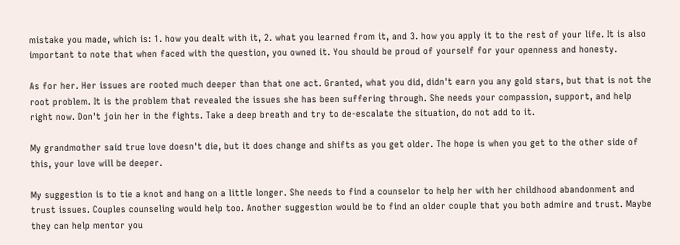mistake you made, which is: 1. how you dealt with it, 2. what you learned from it, and 3. how you apply it to the rest of your life. It is also important to note that when faced with the question, you owned it. You should be proud of yourself for your openness and honesty.

As for her. Her issues are rooted much deeper than that one act. Granted, what you did, didn't earn you any gold stars, but that is not the root problem. It is the problem that revealed the issues she has been suffering through. She needs your compassion, support, and help right now. Don't join her in the fights. Take a deep breath and try to de-escalate the situation, do not add to it.

My grandmother said true love doesn't die, but it does change and shifts as you get older. The hope is when you get to the other side of this, your love will be deeper.

My suggestion is to tie a knot and hang on a little longer. She needs to find a counselor to help her with her childhood abandonment and trust issues. Couples counseling would help too. Another suggestion would be to find an older couple that you both admire and trust. Maybe they can help mentor you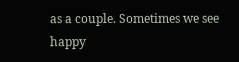as a couple. Sometimes we see happy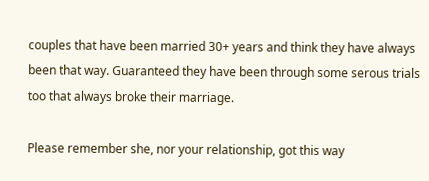couples that have been married 30+ years and think they have always been that way. Guaranteed they have been through some serous trials too that always broke their marriage.

Please remember she, nor your relationship, got this way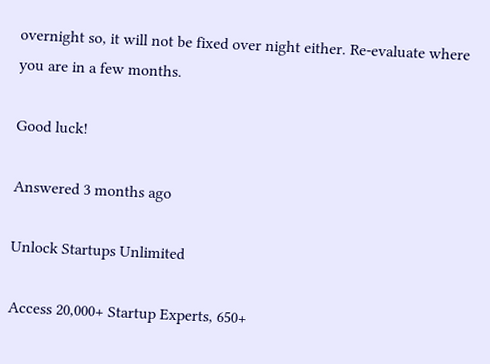overnight so, it will not be fixed over night either. Re-evaluate where you are in a few months.

Good luck!

Answered 3 months ago

Unlock Startups Unlimited

Access 20,000+ Startup Experts, 650+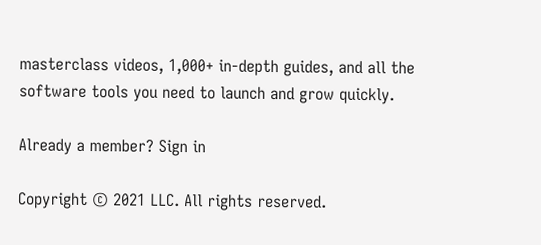masterclass videos, 1,000+ in-depth guides, and all the software tools you need to launch and grow quickly.

Already a member? Sign in

Copyright © 2021 LLC. All rights reserved.